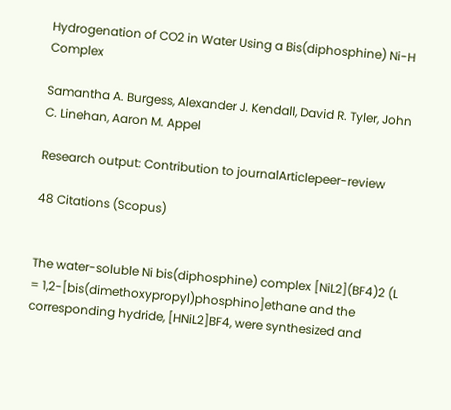Hydrogenation of CO2 in Water Using a Bis(diphosphine) Ni-H Complex

Samantha A. Burgess, Alexander J. Kendall, David R. Tyler, John C. Linehan, Aaron M. Appel

Research output: Contribution to journalArticlepeer-review

48 Citations (Scopus)


The water-soluble Ni bis(diphosphine) complex [NiL2](BF4)2 (L = 1,2-[bis(dimethoxypropyl)phosphino]ethane and the corresponding hydride, [HNiL2]BF4, were synthesized and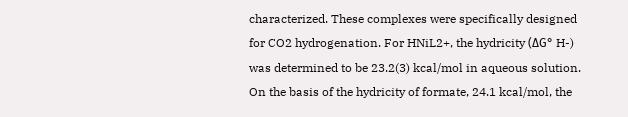characterized. These complexes were specifically designed for CO2 hydrogenation. For HNiL2+, the hydricity (ΔG° H-) was determined to be 23.2(3) kcal/mol in aqueous solution. On the basis of the hydricity of formate, 24.1 kcal/mol, the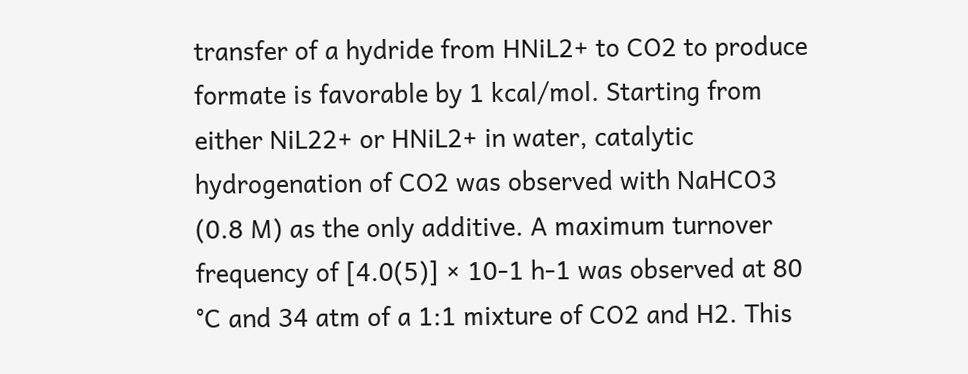transfer of a hydride from HNiL2+ to CO2 to produce formate is favorable by 1 kcal/mol. Starting from either NiL22+ or HNiL2+ in water, catalytic hydrogenation of CO2 was observed with NaHCO3 (0.8 M) as the only additive. A maximum turnover frequency of [4.0(5)] × 10-1 h-1 was observed at 80 °C and 34 atm of a 1:1 mixture of CO2 and H2. This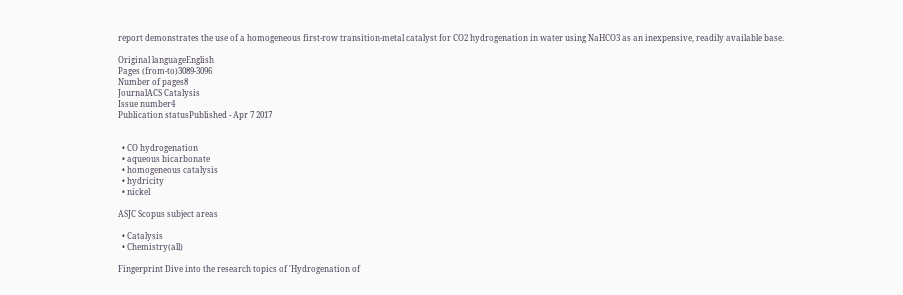report demonstrates the use of a homogeneous first-row transition-metal catalyst for CO2 hydrogenation in water using NaHCO3 as an inexpensive, readily available base.

Original languageEnglish
Pages (from-to)3089-3096
Number of pages8
JournalACS Catalysis
Issue number4
Publication statusPublished - Apr 7 2017


  • CO hydrogenation
  • aqueous bicarbonate
  • homogeneous catalysis
  • hydricity
  • nickel

ASJC Scopus subject areas

  • Catalysis
  • Chemistry(all)

Fingerprint Dive into the research topics of 'Hydrogenation of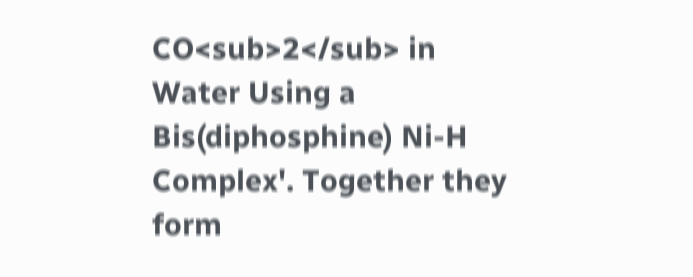CO<sub>2</sub> in Water Using a Bis(diphosphine) Ni-H Complex'. Together they form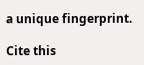a unique fingerprint.

Cite this